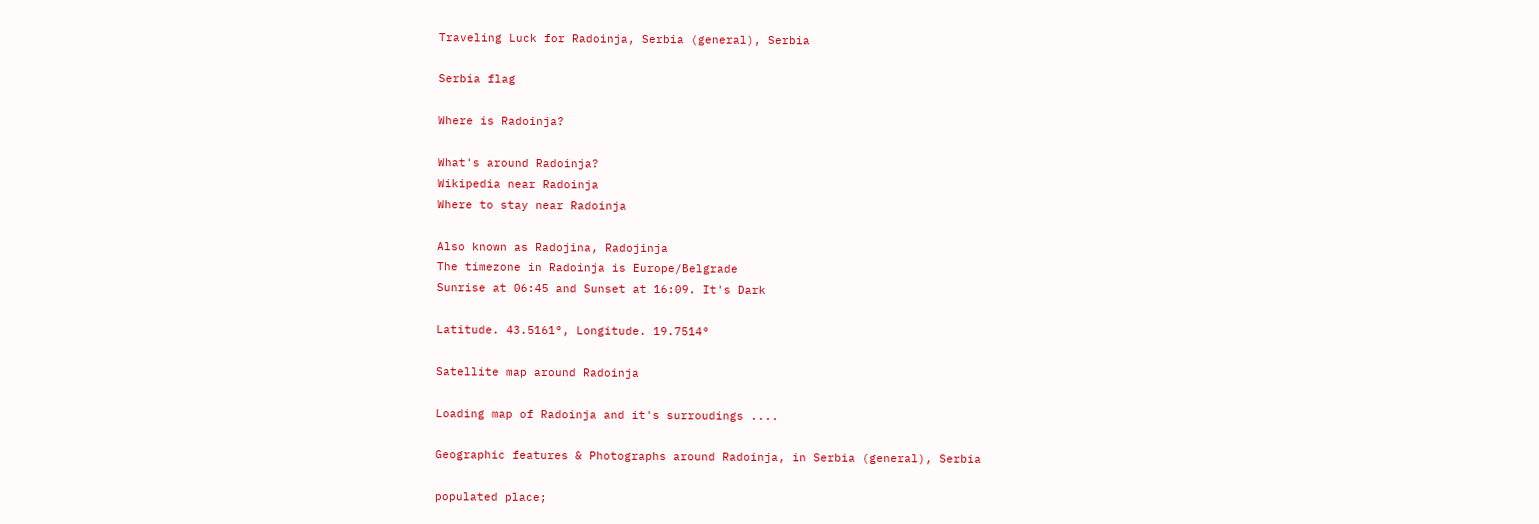Traveling Luck for Radoinja, Serbia (general), Serbia

Serbia flag

Where is Radoinja?

What's around Radoinja?
Wikipedia near Radoinja
Where to stay near Radoinja

Also known as Radojina, Radojinja
The timezone in Radoinja is Europe/Belgrade
Sunrise at 06:45 and Sunset at 16:09. It's Dark

Latitude. 43.5161°, Longitude. 19.7514°

Satellite map around Radoinja

Loading map of Radoinja and it's surroudings ....

Geographic features & Photographs around Radoinja, in Serbia (general), Serbia

populated place;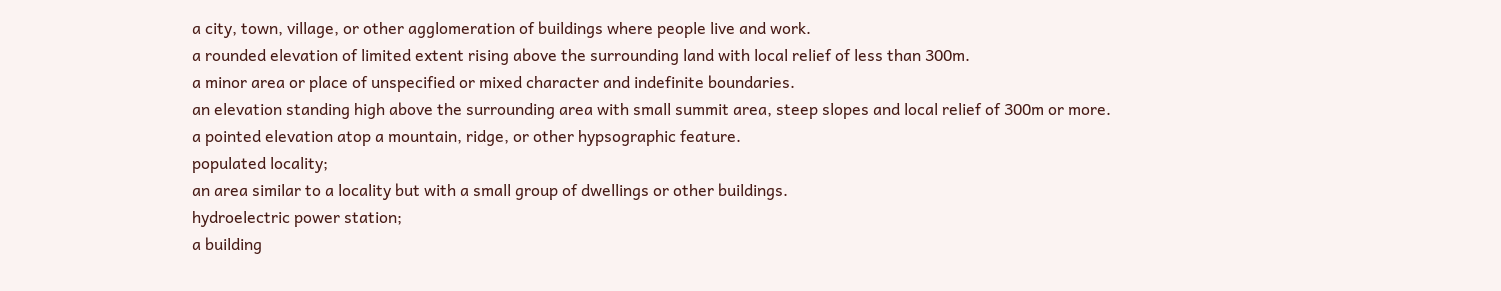a city, town, village, or other agglomeration of buildings where people live and work.
a rounded elevation of limited extent rising above the surrounding land with local relief of less than 300m.
a minor area or place of unspecified or mixed character and indefinite boundaries.
an elevation standing high above the surrounding area with small summit area, steep slopes and local relief of 300m or more.
a pointed elevation atop a mountain, ridge, or other hypsographic feature.
populated locality;
an area similar to a locality but with a small group of dwellings or other buildings.
hydroelectric power station;
a building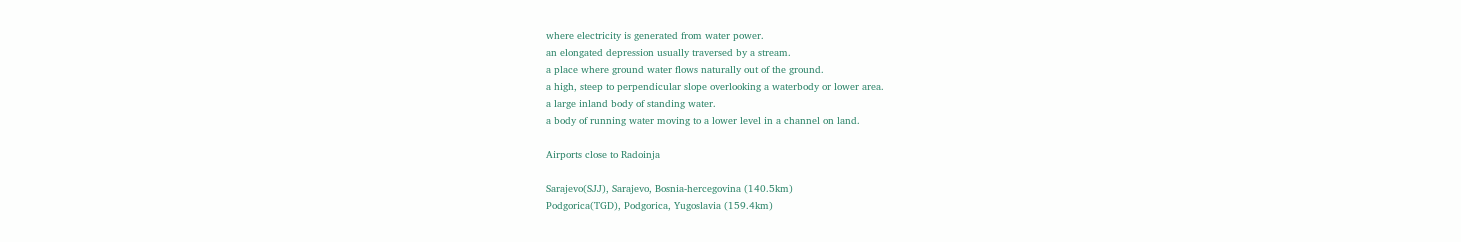where electricity is generated from water power.
an elongated depression usually traversed by a stream.
a place where ground water flows naturally out of the ground.
a high, steep to perpendicular slope overlooking a waterbody or lower area.
a large inland body of standing water.
a body of running water moving to a lower level in a channel on land.

Airports close to Radoinja

Sarajevo(SJJ), Sarajevo, Bosnia-hercegovina (140.5km)
Podgorica(TGD), Podgorica, Yugoslavia (159.4km)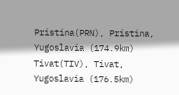Pristina(PRN), Pristina, Yugoslavia (174.9km)
Tivat(TIV), Tivat, Yugoslavia (176.5km)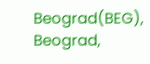Beograd(BEG), Beograd,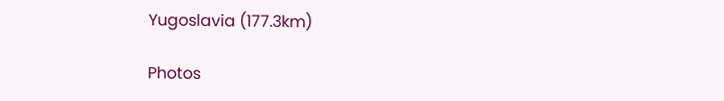Yugoslavia (177.3km)

Photos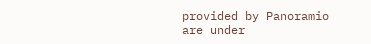provided by Panoramio are under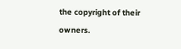the copyright of their owners.